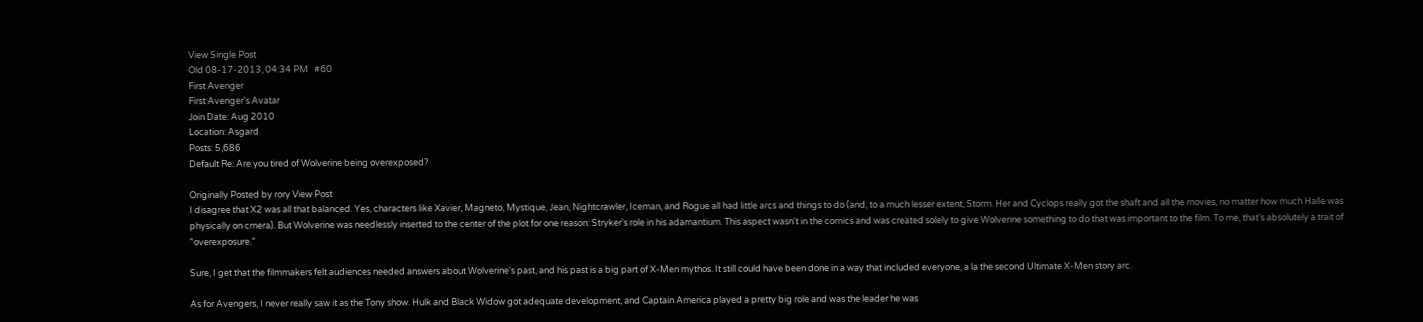View Single Post
Old 08-17-2013, 04:34 PM   #60
First Avenger
First Avenger's Avatar
Join Date: Aug 2010
Location: Asgard
Posts: 5,686
Default Re: Are you tired of Wolverine being overexposed?

Originally Posted by rory View Post
I disagree that X2 was all that balanced. Yes, characters like Xavier, Magneto, Mystique, Jean, Nightcrawler, Iceman, and Rogue all had little arcs and things to do (and, to a much lesser extent, Storm. Her and Cyclops really got the shaft and all the movies, no matter how much Halle was physically on cmera). But Wolverine was needlessly inserted to the center of the plot for one reason: Stryker's role in his adamantium. This aspect wasn't in the comics and was created solely to give Wolverine something to do that was important to the film. To me, that's absolutely a trait of "overexposure."

Sure, I get that the filmmakers felt audiences needed answers about Wolverine's past, and his past is a big part of X-Men mythos. It still could have been done in a way that included everyone, a la the second Ultimate X-Men story arc.

As for Avengers, I never really saw it as the Tony show. Hulk and Black Widow got adequate development, and Captain America played a pretty big role and was the leader he was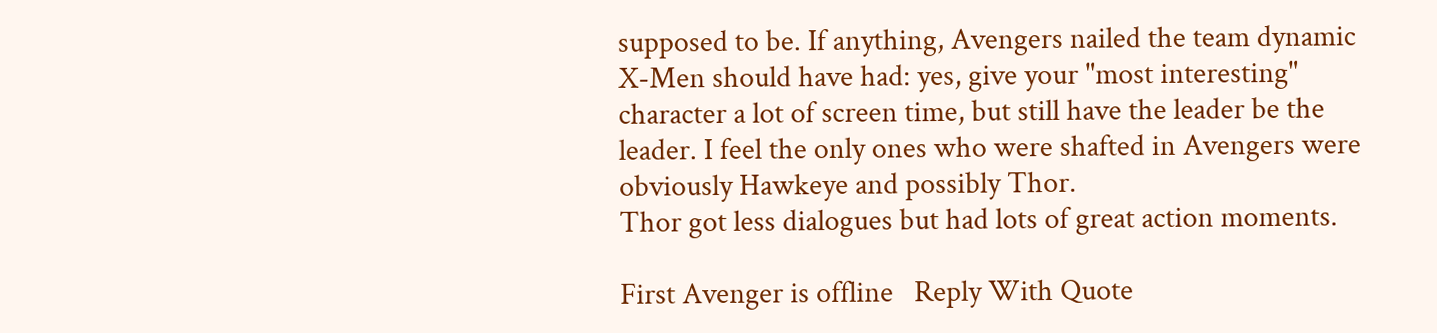supposed to be. If anything, Avengers nailed the team dynamic X-Men should have had: yes, give your "most interesting" character a lot of screen time, but still have the leader be the leader. I feel the only ones who were shafted in Avengers were obviously Hawkeye and possibly Thor.
Thor got less dialogues but had lots of great action moments.

First Avenger is offline   Reply With Quote